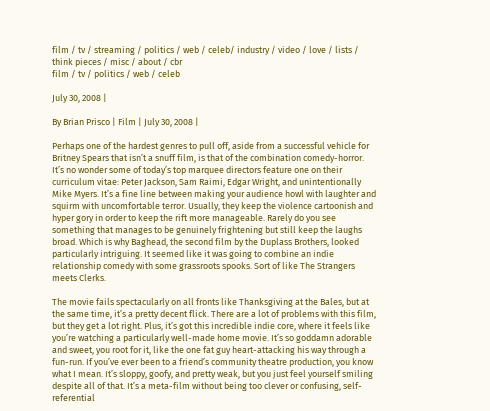film / tv / streaming / politics / web / celeb/ industry / video / love / lists / think pieces / misc / about / cbr
film / tv / politics / web / celeb

July 30, 2008 |

By Brian Prisco | Film | July 30, 2008 |

Perhaps one of the hardest genres to pull off, aside from a successful vehicle for Britney Spears that isn’t a snuff film, is that of the combination comedy-horror. It’s no wonder some of today’s top marquee directors feature one on their curriculum vitae: Peter Jackson, Sam Raimi, Edgar Wright, and unintentionally Mike Myers. It’s a fine line between making your audience howl with laughter and squirm with uncomfortable terror. Usually, they keep the violence cartoonish and hyper gory in order to keep the rift more manageable. Rarely do you see something that manages to be genuinely frightening but still keep the laughs broad. Which is why Baghead, the second film by the Duplass Brothers, looked particularly intriguing. It seemed like it was going to combine an indie relationship comedy with some grassroots spooks. Sort of like The Strangers meets Clerks.

The movie fails spectacularly on all fronts like Thanksgiving at the Bales, but at the same time, it’s a pretty decent flick. There are a lot of problems with this film, but they get a lot right. Plus, it’s got this incredible indie core, where it feels like you’re watching a particularly well-made home movie. It’s so goddamn adorable and sweet, you root for it, like the one fat guy heart-attacking his way through a fun-run. If you’ve ever been to a friend’s community theatre production, you know what I mean. It’s sloppy, goofy, and pretty weak, but you just feel yourself smiling despite all of that. It’s a meta-film without being too clever or confusing, self-referential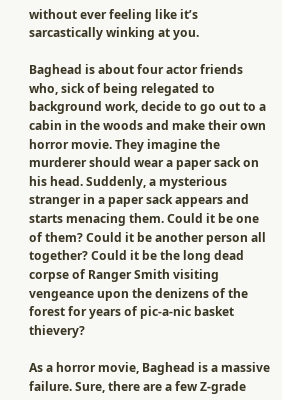without ever feeling like it’s sarcastically winking at you.

Baghead is about four actor friends who, sick of being relegated to background work, decide to go out to a cabin in the woods and make their own horror movie. They imagine the murderer should wear a paper sack on his head. Suddenly, a mysterious stranger in a paper sack appears and starts menacing them. Could it be one of them? Could it be another person all together? Could it be the long dead corpse of Ranger Smith visiting vengeance upon the denizens of the forest for years of pic-a-nic basket thievery?

As a horror movie, Baghead is a massive failure. Sure, there are a few Z-grade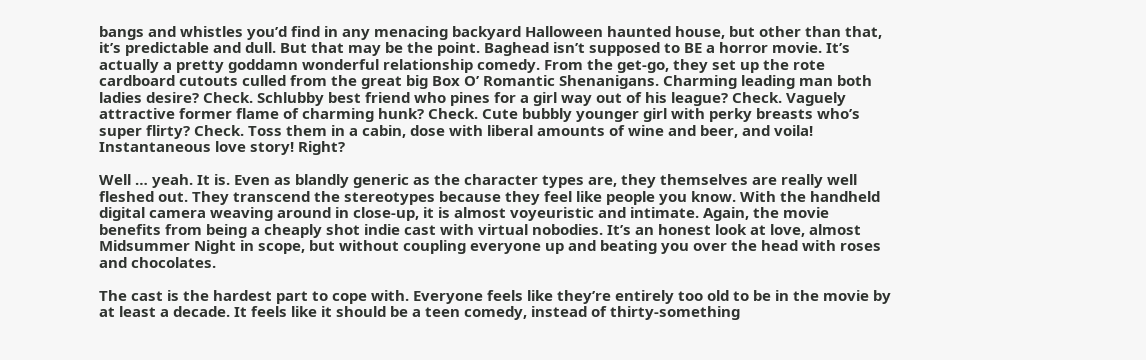bangs and whistles you’d find in any menacing backyard Halloween haunted house, but other than that, it’s predictable and dull. But that may be the point. Baghead isn’t supposed to BE a horror movie. It’s actually a pretty goddamn wonderful relationship comedy. From the get-go, they set up the rote cardboard cutouts culled from the great big Box O’ Romantic Shenanigans. Charming leading man both ladies desire? Check. Schlubby best friend who pines for a girl way out of his league? Check. Vaguely attractive former flame of charming hunk? Check. Cute bubbly younger girl with perky breasts who’s super flirty? Check. Toss them in a cabin, dose with liberal amounts of wine and beer, and voila! Instantaneous love story! Right?

Well … yeah. It is. Even as blandly generic as the character types are, they themselves are really well fleshed out. They transcend the stereotypes because they feel like people you know. With the handheld digital camera weaving around in close-up, it is almost voyeuristic and intimate. Again, the movie benefits from being a cheaply shot indie cast with virtual nobodies. It’s an honest look at love, almost Midsummer Night in scope, but without coupling everyone up and beating you over the head with roses and chocolates.

The cast is the hardest part to cope with. Everyone feels like they’re entirely too old to be in the movie by at least a decade. It feels like it should be a teen comedy, instead of thirty-something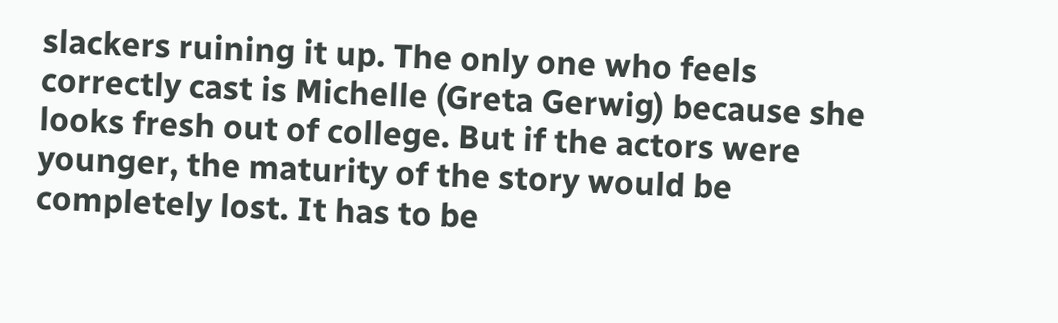slackers ruining it up. The only one who feels correctly cast is Michelle (Greta Gerwig) because she looks fresh out of college. But if the actors were younger, the maturity of the story would be completely lost. It has to be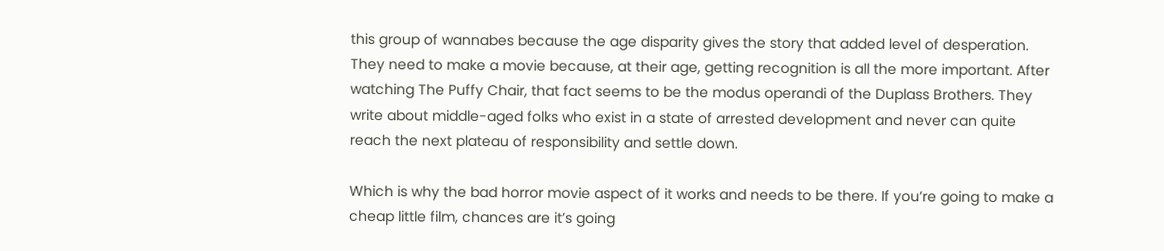this group of wannabes because the age disparity gives the story that added level of desperation. They need to make a movie because, at their age, getting recognition is all the more important. After watching The Puffy Chair, that fact seems to be the modus operandi of the Duplass Brothers. They write about middle-aged folks who exist in a state of arrested development and never can quite reach the next plateau of responsibility and settle down.

Which is why the bad horror movie aspect of it works and needs to be there. If you’re going to make a cheap little film, chances are it’s going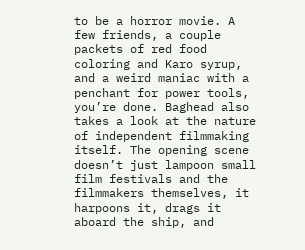to be a horror movie. A few friends, a couple packets of red food coloring and Karo syrup, and a weird maniac with a penchant for power tools, you’re done. Baghead also takes a look at the nature of independent filmmaking itself. The opening scene doesn’t just lampoon small film festivals and the filmmakers themselves, it harpoons it, drags it aboard the ship, and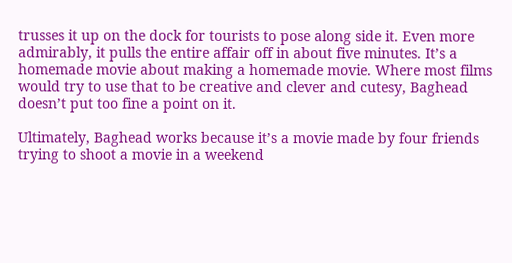trusses it up on the dock for tourists to pose along side it. Even more admirably, it pulls the entire affair off in about five minutes. It’s a homemade movie about making a homemade movie. Where most films would try to use that to be creative and clever and cutesy, Baghead doesn’t put too fine a point on it.

Ultimately, Baghead works because it’s a movie made by four friends trying to shoot a movie in a weekend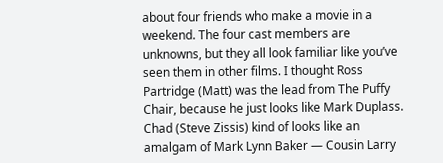about four friends who make a movie in a weekend. The four cast members are unknowns, but they all look familiar like you’ve seen them in other films. I thought Ross Partridge (Matt) was the lead from The Puffy Chair, because he just looks like Mark Duplass. Chad (Steve Zissis) kind of looks like an amalgam of Mark Lynn Baker — Cousin Larry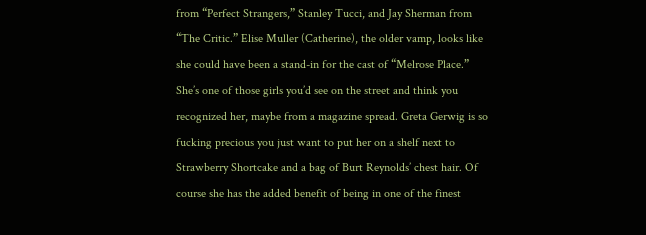from “Perfect Strangers,” Stanley Tucci, and Jay Sherman from “The Critic.” Elise Muller (Catherine), the older vamp, looks like she could have been a stand-in for the cast of “Melrose Place.” She’s one of those girls you’d see on the street and think you recognized her, maybe from a magazine spread. Greta Gerwig is so fucking precious you just want to put her on a shelf next to Strawberry Shortcake and a bag of Burt Reynolds’ chest hair. Of course she has the added benefit of being in one of the finest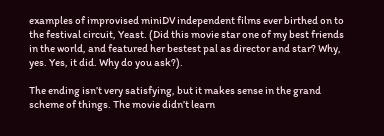examples of improvised miniDV independent films ever birthed on to the festival circuit, Yeast. (Did this movie star one of my best friends in the world, and featured her bestest pal as director and star? Why, yes. Yes, it did. Why do you ask?).

The ending isn’t very satisfying, but it makes sense in the grand scheme of things. The movie didn’t learn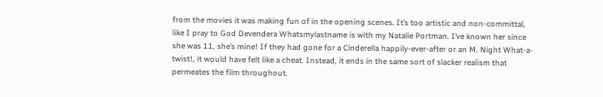from the movies it was making fun of in the opening scenes. It’s too artistic and non-committal, like I pray to God Devendera Whatsmylastname is with my Natalie Portman. I’ve known her since she was 11, she’s mine! If they had gone for a Cinderella happily-ever-after or an M. Night What-a-twist!, it would have felt like a cheat. Instead, it ends in the same sort of slacker realism that permeates the film throughout.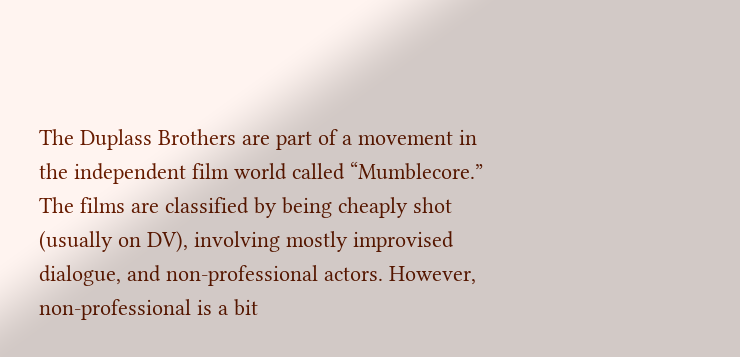The Duplass Brothers are part of a movement in the independent film world called “Mumblecore.” The films are classified by being cheaply shot (usually on DV), involving mostly improvised dialogue, and non-professional actors. However, non-professional is a bit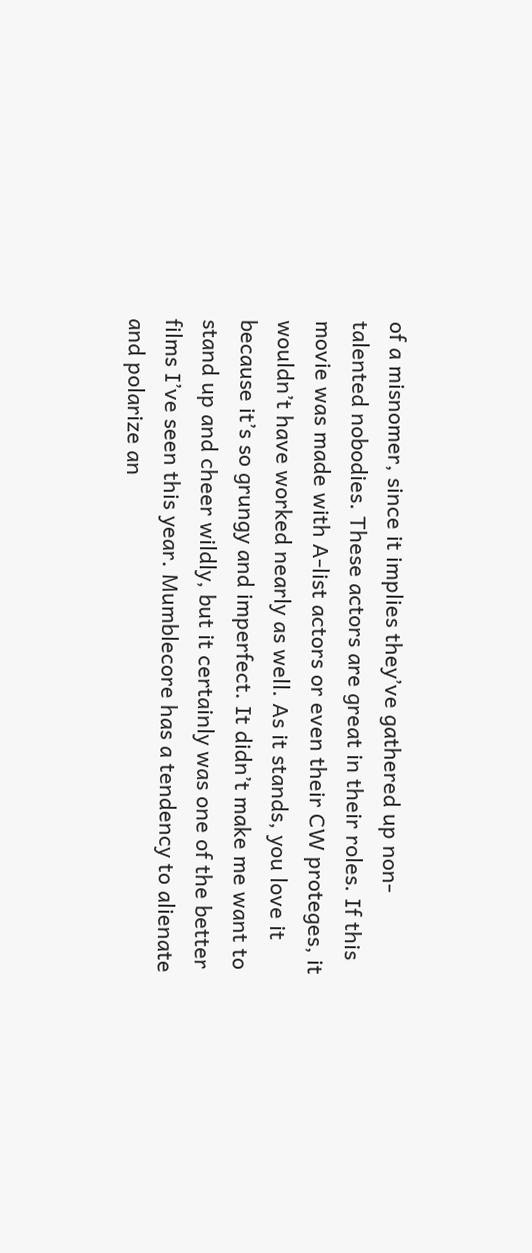of a misnomer, since it implies they’ve gathered up non-talented nobodies. These actors are great in their roles. If this movie was made with A-list actors or even their CW proteges, it wouldn’t have worked nearly as well. As it stands, you love it because it’s so grungy and imperfect. It didn’t make me want to stand up and cheer wildly, but it certainly was one of the better films I’ve seen this year. Mumblecore has a tendency to alienate and polarize an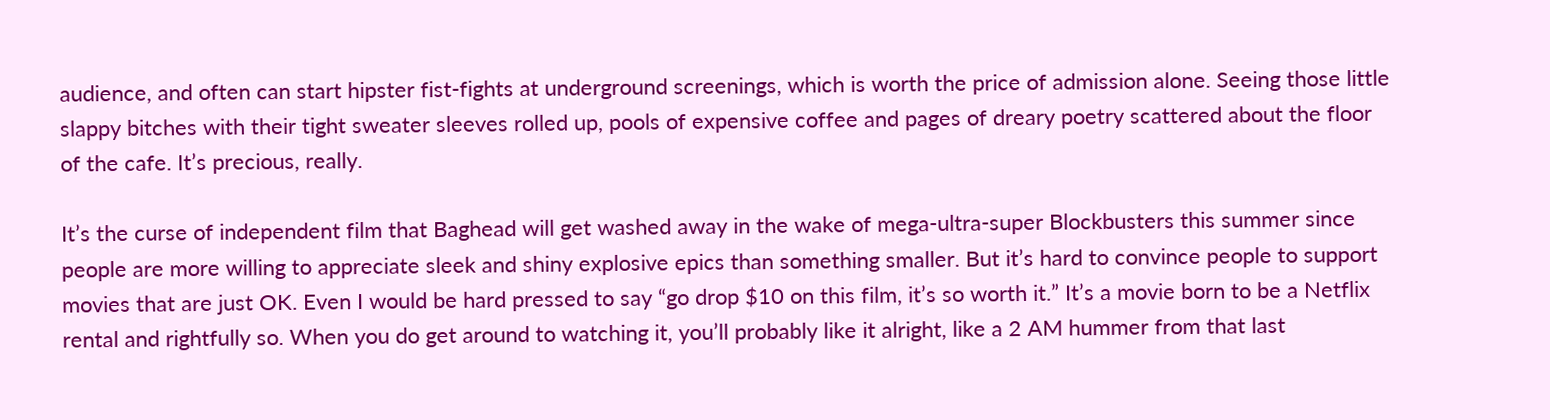audience, and often can start hipster fist-fights at underground screenings, which is worth the price of admission alone. Seeing those little slappy bitches with their tight sweater sleeves rolled up, pools of expensive coffee and pages of dreary poetry scattered about the floor of the cafe. It’s precious, really.

It’s the curse of independent film that Baghead will get washed away in the wake of mega-ultra-super Blockbusters this summer since people are more willing to appreciate sleek and shiny explosive epics than something smaller. But it’s hard to convince people to support movies that are just OK. Even I would be hard pressed to say “go drop $10 on this film, it’s so worth it.” It’s a movie born to be a Netflix rental and rightfully so. When you do get around to watching it, you’ll probably like it alright, like a 2 AM hummer from that last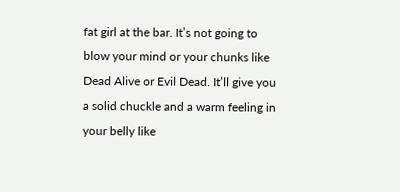fat girl at the bar. It’s not going to blow your mind or your chunks like Dead Alive or Evil Dead. It’ll give you a solid chuckle and a warm feeling in your belly like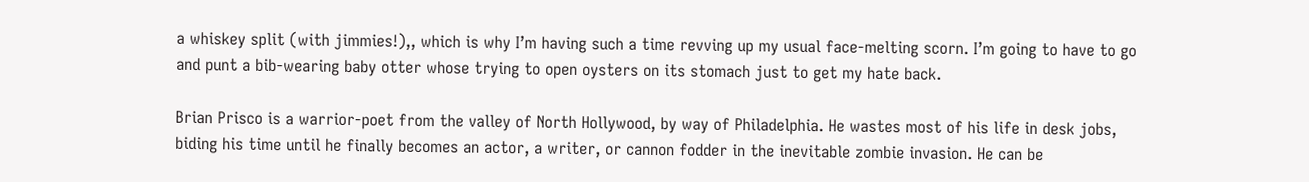a whiskey split (with jimmies!),, which is why I’m having such a time revving up my usual face-melting scorn. I’m going to have to go and punt a bib-wearing baby otter whose trying to open oysters on its stomach just to get my hate back.

Brian Prisco is a warrior-poet from the valley of North Hollywood, by way of Philadelphia. He wastes most of his life in desk jobs, biding his time until he finally becomes an actor, a writer, or cannon fodder in the inevitable zombie invasion. He can be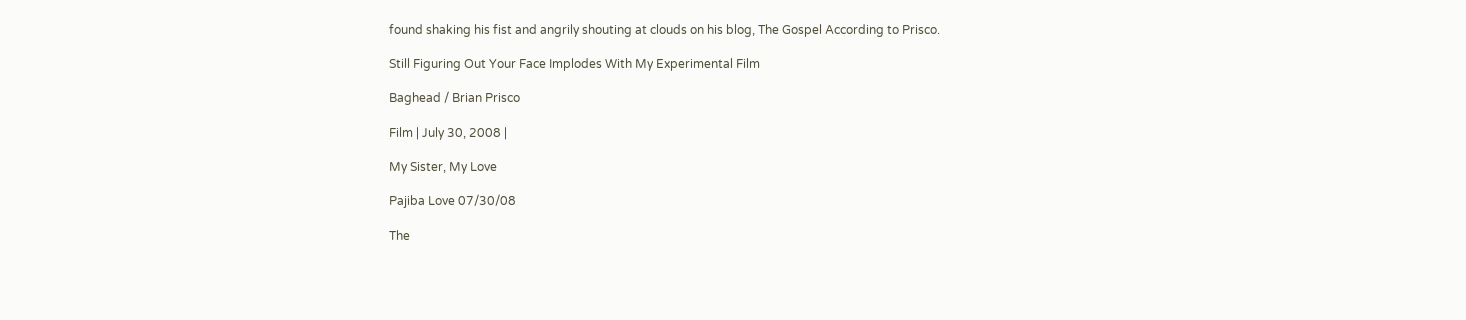found shaking his fist and angrily shouting at clouds on his blog, The Gospel According to Prisco.

Still Figuring Out Your Face Implodes With My Experimental Film

Baghead / Brian Prisco

Film | July 30, 2008 |

My Sister, My Love

Pajiba Love 07/30/08

The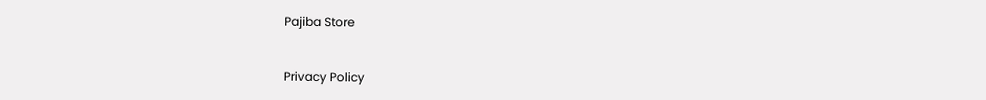Pajiba Store


Privacy Policy